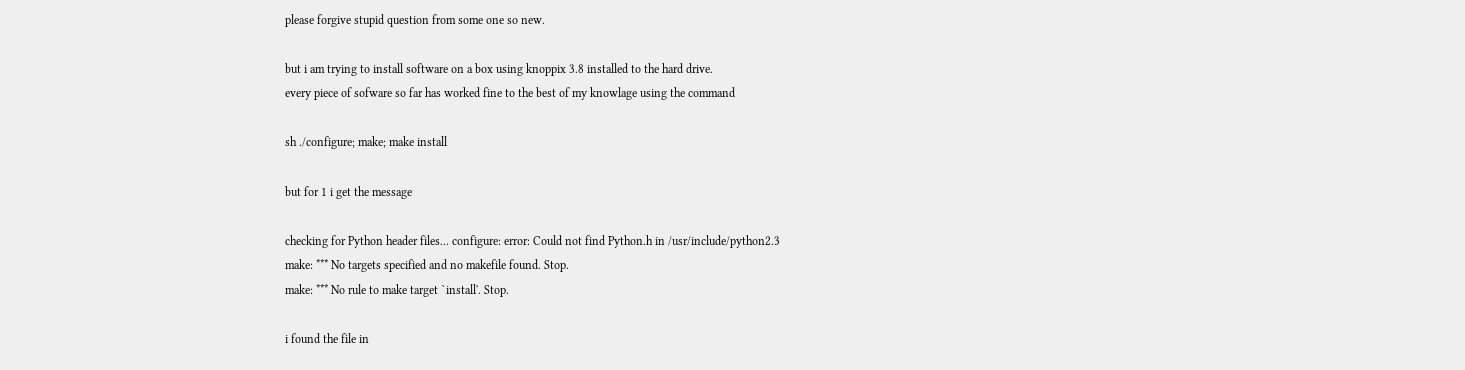please forgive stupid question from some one so new.

but i am trying to install software on a box using knoppix 3.8 installed to the hard drive.
every piece of sofware so far has worked fine to the best of my knowlage using the command

sh ./configure; make; make install

but for 1 i get the message

checking for Python header files... configure: error: Could not find Python.h in /usr/include/python2.3
make: *** No targets specified and no makefile found. Stop.
make: *** No rule to make target `install'. Stop.

i found the file in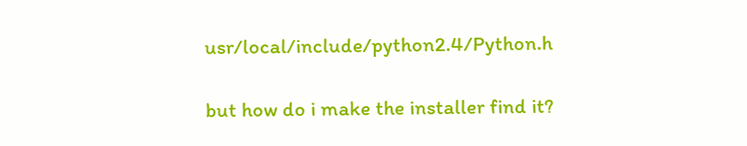usr/local/include/python2.4/Python.h

but how do i make the installer find it?